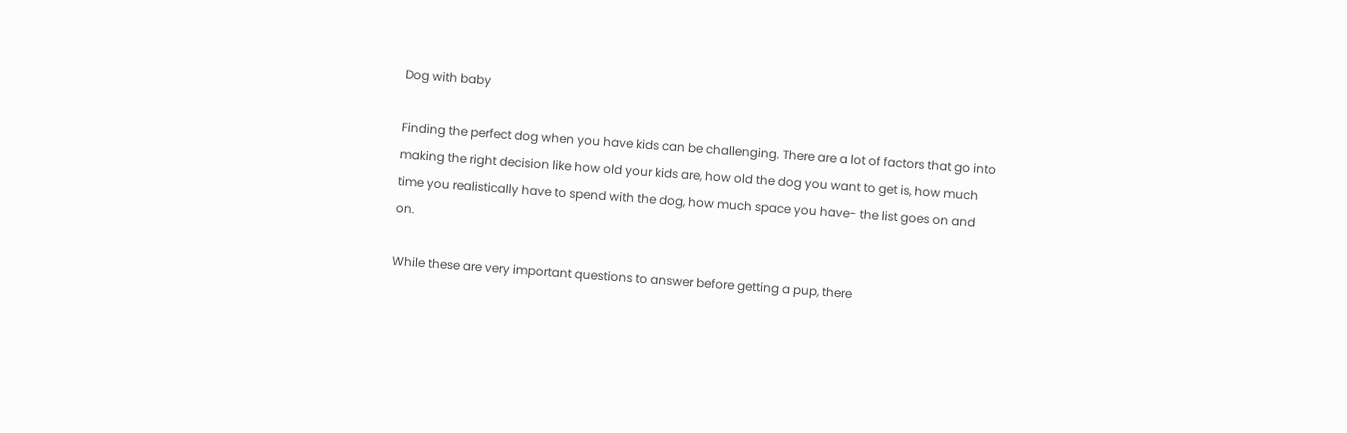Dog with baby

Finding the perfect dog when you have kids can be challenging. There are a lot of factors that go into making the right decision like how old your kids are, how old the dog you want to get is, how much time you realistically have to spend with the dog, how much space you have- the list goes on and on.

While these are very important questions to answer before getting a pup, there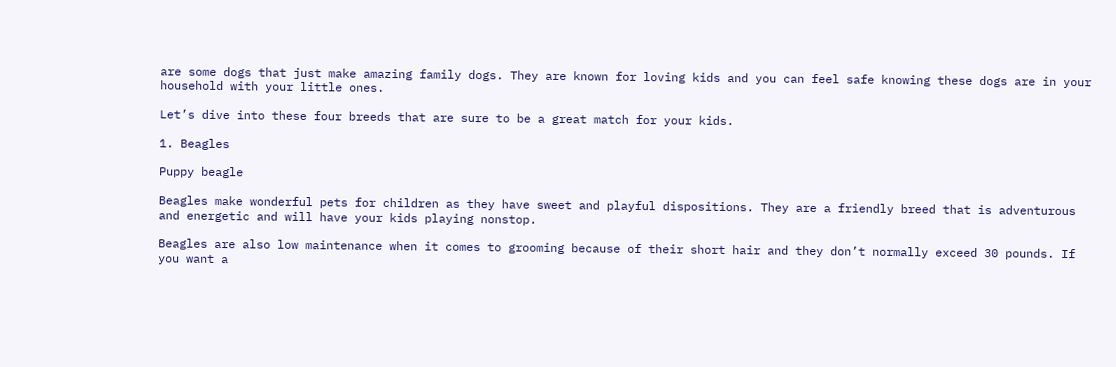are some dogs that just make amazing family dogs. They are known for loving kids and you can feel safe knowing these dogs are in your household with your little ones.

Let’s dive into these four breeds that are sure to be a great match for your kids.

1. Beagles

Puppy beagle

Beagles make wonderful pets for children as they have sweet and playful dispositions. They are a friendly breed that is adventurous and energetic and will have your kids playing nonstop.

Beagles are also low maintenance when it comes to grooming because of their short hair and they don’t normally exceed 30 pounds. If you want a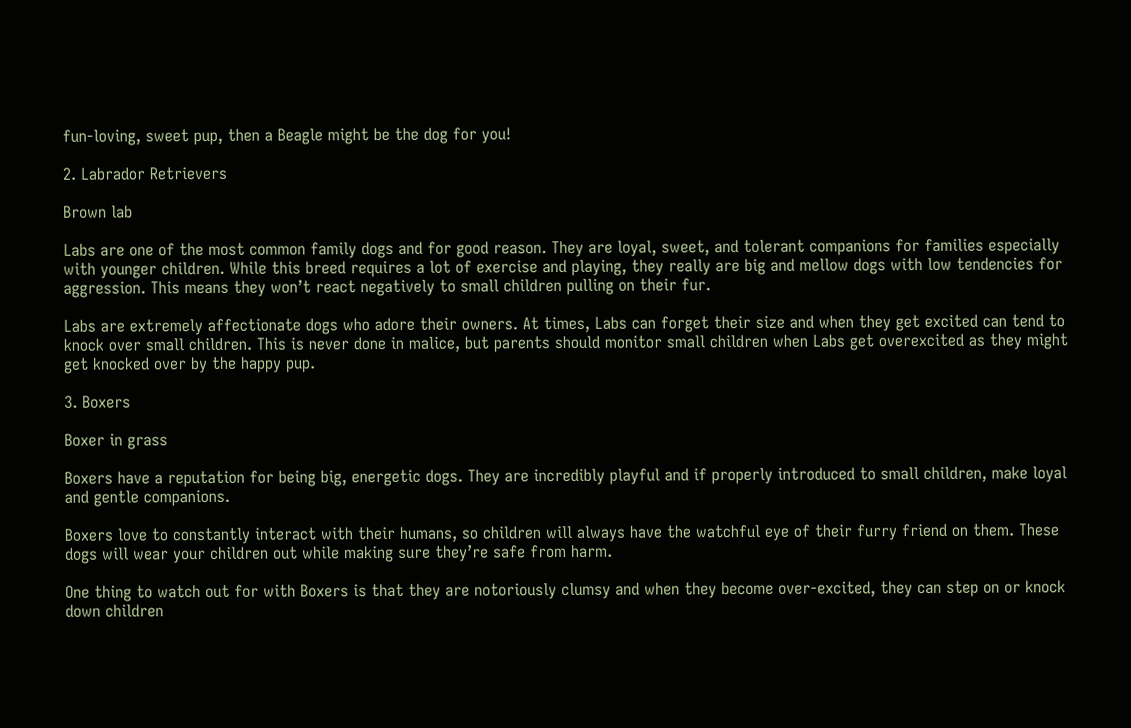fun-loving, sweet pup, then a Beagle might be the dog for you!

2. Labrador Retrievers

Brown lab

Labs are one of the most common family dogs and for good reason. They are loyal, sweet, and tolerant companions for families especially with younger children. While this breed requires a lot of exercise and playing, they really are big and mellow dogs with low tendencies for aggression. This means they won’t react negatively to small children pulling on their fur.

Labs are extremely affectionate dogs who adore their owners. At times, Labs can forget their size and when they get excited can tend to knock over small children. This is never done in malice, but parents should monitor small children when Labs get overexcited as they might get knocked over by the happy pup.

3. Boxers

Boxer in grass

Boxers have a reputation for being big, energetic dogs. They are incredibly playful and if properly introduced to small children, make loyal and gentle companions.

Boxers love to constantly interact with their humans, so children will always have the watchful eye of their furry friend on them. These dogs will wear your children out while making sure they’re safe from harm.

One thing to watch out for with Boxers is that they are notoriously clumsy and when they become over-excited, they can step on or knock down children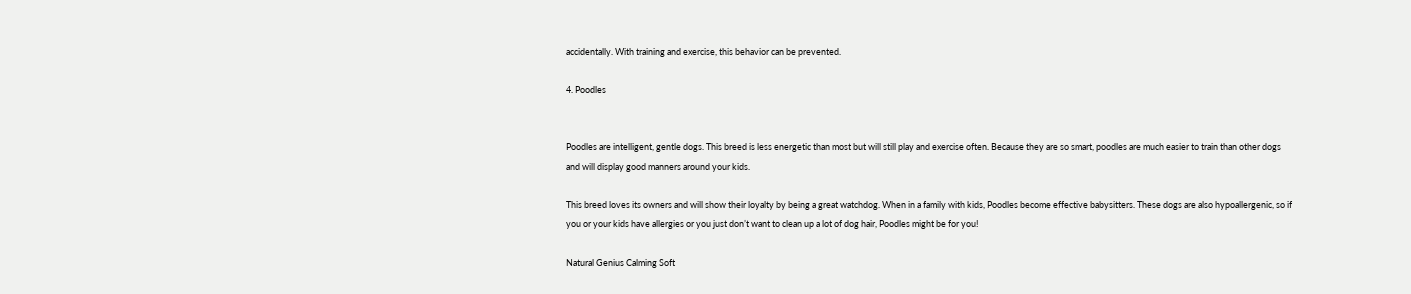accidentally. With training and exercise, this behavior can be prevented.

4. Poodles


Poodles are intelligent, gentle dogs. This breed is less energetic than most but will still play and exercise often. Because they are so smart, poodles are much easier to train than other dogs and will display good manners around your kids.

This breed loves its owners and will show their loyalty by being a great watchdog. When in a family with kids, Poodles become effective babysitters. These dogs are also hypoallergenic, so if you or your kids have allergies or you just don’t want to clean up a lot of dog hair, Poodles might be for you!

Natural Genius Calming Soft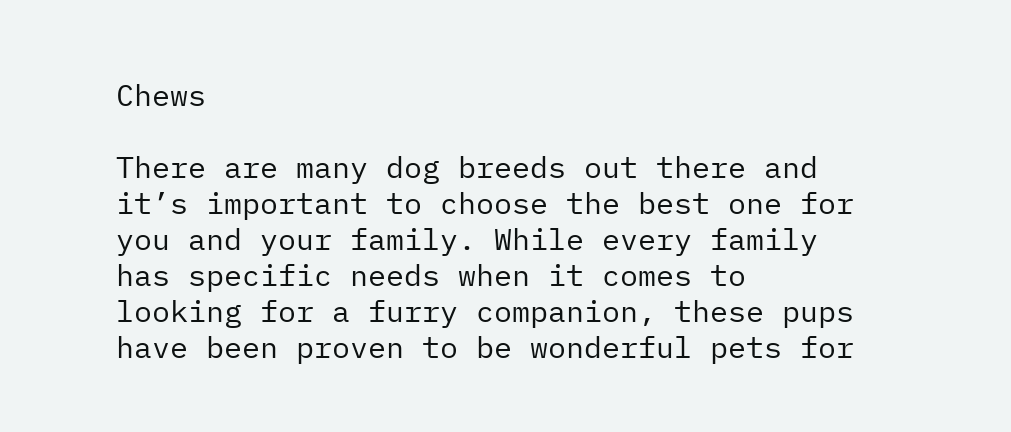Chews

There are many dog breeds out there and it’s important to choose the best one for you and your family. While every family has specific needs when it comes to looking for a furry companion, these pups have been proven to be wonderful pets for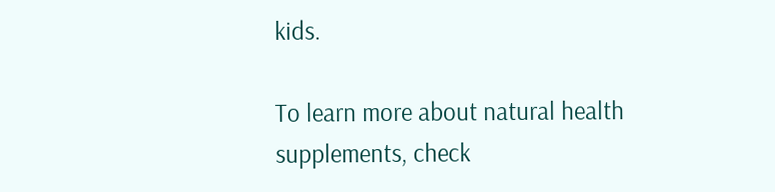kids.

To learn more about natural health supplements, check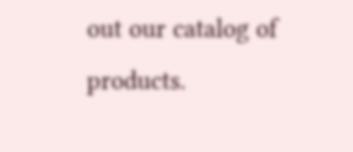out our catalog of products.